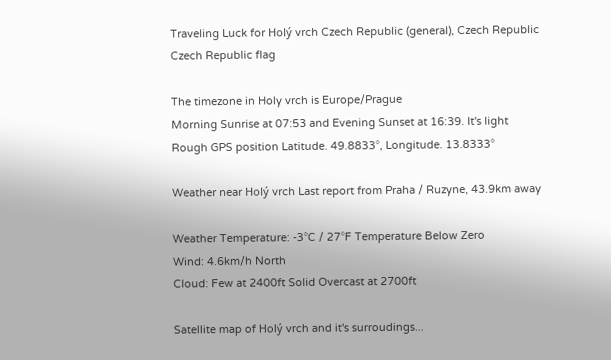Traveling Luck for Holý vrch Czech Republic (general), Czech Republic Czech Republic flag

The timezone in Holy vrch is Europe/Prague
Morning Sunrise at 07:53 and Evening Sunset at 16:39. It's light
Rough GPS position Latitude. 49.8833°, Longitude. 13.8333°

Weather near Holý vrch Last report from Praha / Ruzyne, 43.9km away

Weather Temperature: -3°C / 27°F Temperature Below Zero
Wind: 4.6km/h North
Cloud: Few at 2400ft Solid Overcast at 2700ft

Satellite map of Holý vrch and it's surroudings...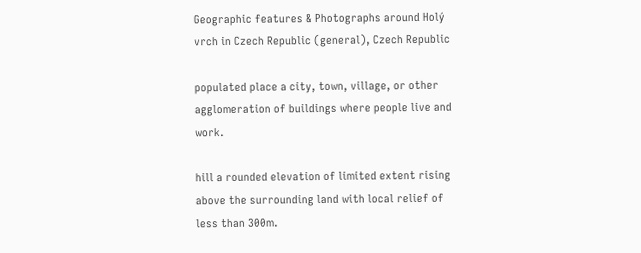Geographic features & Photographs around Holý vrch in Czech Republic (general), Czech Republic

populated place a city, town, village, or other agglomeration of buildings where people live and work.

hill a rounded elevation of limited extent rising above the surrounding land with local relief of less than 300m.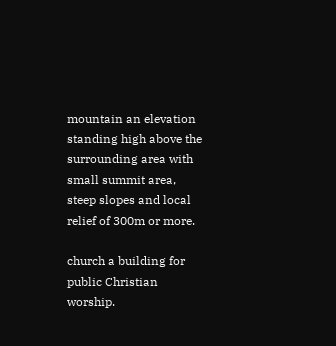mountain an elevation standing high above the surrounding area with small summit area, steep slopes and local relief of 300m or more.

church a building for public Christian worship.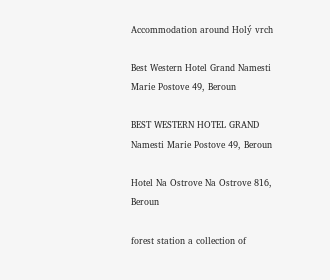Accommodation around Holý vrch

Best Western Hotel Grand Namesti Marie Postove 49, Beroun

BEST WESTERN HOTEL GRAND Namesti Marie Postove 49, Beroun

Hotel Na Ostrove Na Ostrove 816, Beroun

forest station a collection of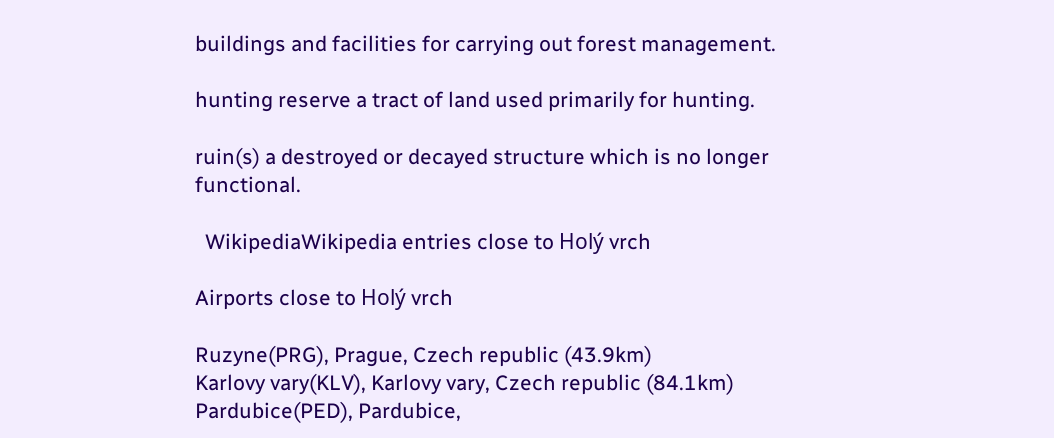buildings and facilities for carrying out forest management.

hunting reserve a tract of land used primarily for hunting.

ruin(s) a destroyed or decayed structure which is no longer functional.

  WikipediaWikipedia entries close to Holý vrch

Airports close to Holý vrch

Ruzyne(PRG), Prague, Czech republic (43.9km)
Karlovy vary(KLV), Karlovy vary, Czech republic (84.1km)
Pardubice(PED), Pardubice,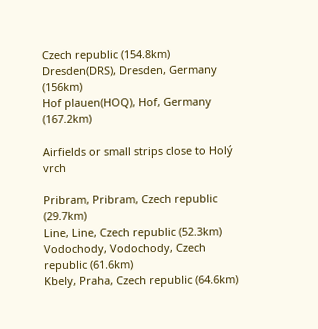Czech republic (154.8km)
Dresden(DRS), Dresden, Germany (156km)
Hof plauen(HOQ), Hof, Germany (167.2km)

Airfields or small strips close to Holý vrch

Pribram, Pribram, Czech republic (29.7km)
Line, Line, Czech republic (52.3km)
Vodochody, Vodochody, Czech republic (61.6km)
Kbely, Praha, Czech republic (64.6km)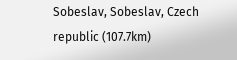Sobeslav, Sobeslav, Czech republic (107.7km)